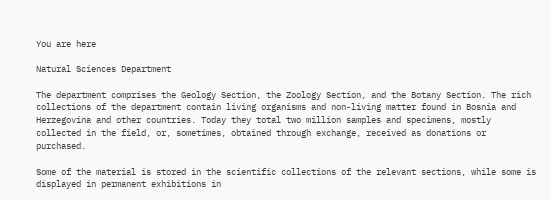You are here

Natural Sciences Department

The department comprises the Geology Section, the Zoology Section, and the Botany Section. The rich collections of the department contain living organisms and non-living matter found in Bosnia and Herzegovina and other countries. Today they total two million samples and specimens, mostly collected in the field, or, sometimes, obtained through exchange, received as donations or purchased.

Some of the material is stored in the scientific collections of the relevant sections, while some is displayed in permanent exhibitions in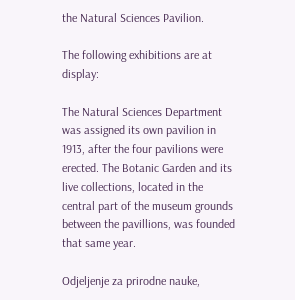the Natural Sciences Pavilion.

The following exhibitions are at display:

The Natural Sciences Department was assigned its own pavilion in 1913, after the four pavilions were erected. The Botanic Garden and its live collections, located in the central part of the museum grounds between the pavillions, was founded that same year.

Odjeljenje za prirodne nauke,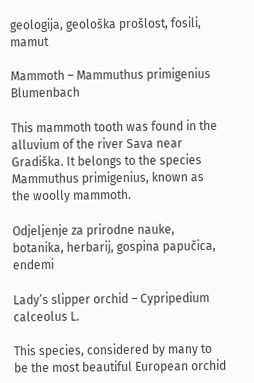geologija, geološka prošlost, fosili, mamut

Mammoth – Mammuthus primigenius Blumenbach

This mammoth tooth was found in the alluvium of the river Sava near Gradiška. It belongs to the species Mammuthus primigenius, known as the woolly mammoth.

Odjeljenje za prirodne nauke, botanika, herbarij, gospina papučica, endemi

Lady’s slipper orchid – Cypripedium calceolus L.

This species, considered by many to be the most beautiful European orchid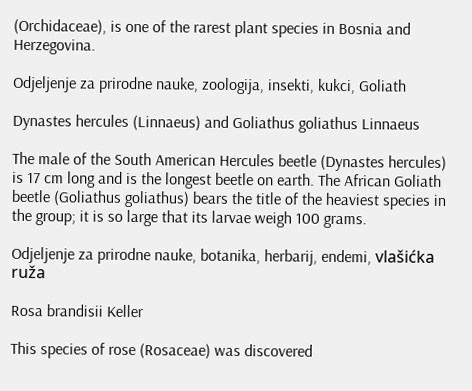(Orchidaceae), is one of the rarest plant species in Bosnia and Herzegovina.

Odjeljenje za prirodne nauke, zoologija, insekti, kukci, Goliath

Dynastes hercules (Linnaeus) and Goliathus goliathus Linnaeus

The male of the South American Hercules beetle (Dynastes hercules) is 17 cm long and is the longest beetle on earth. The African Goliath beetle (Goliathus goliathus) bears the title of the heaviest species in the group; it is so large that its larvae weigh 100 grams.

Odjeljenje za prirodne nauke, botanika, herbarij, endemi, vlašićka ruža

Rosa brandisii Keller

This species of rose (Rosaceae) was discovered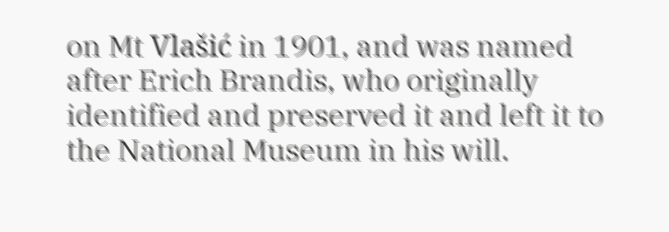on Mt Vlašić in 1901, and was named after Erich Brandis, who originally identified and preserved it and left it to the National Museum in his will.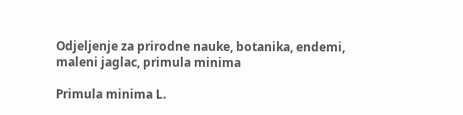Odjeljenje za prirodne nauke, botanika, endemi, maleni jaglac, primula minima

Primula minima L.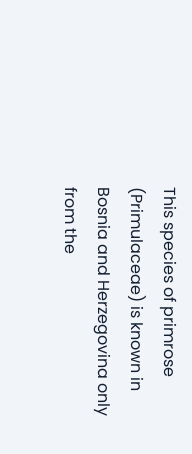This species of primrose (Primulaceae) is known in Bosnia and Herzegovina only from the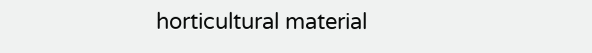horticultural material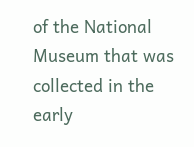of the National Museum that was collected in the early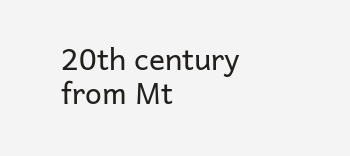20th century from Mt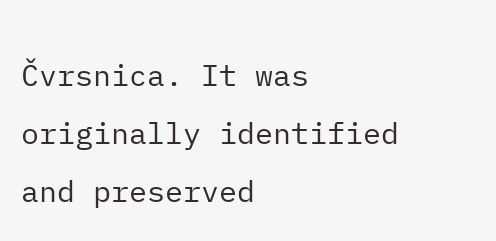Čvrsnica. It was originally identified and preserved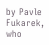by Pavle Fukarek, who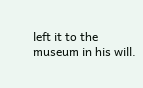left it to the museum in his will.